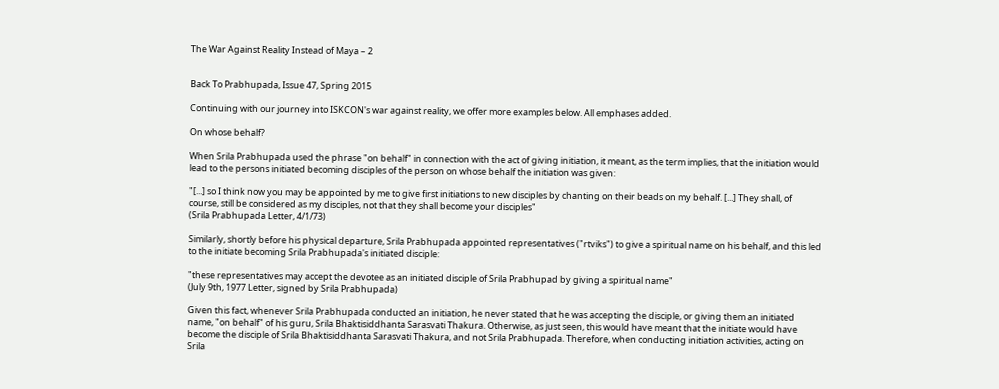The War Against Reality Instead of Maya – 2


Back To Prabhupada, Issue 47, Spring 2015

Continuing with our journey into ISKCON's war against reality, we offer more examples below. All emphases added.

On whose behalf?

When Srila Prabhupada used the phrase "on behalf" in connection with the act of giving initiation, it meant, as the term implies, that the initiation would lead to the persons initiated becoming disciples of the person on whose behalf the initiation was given:

"[...] so I think now you may be appointed by me to give first initiations to new disciples by chanting on their beads on my behalf. [...] They shall, of course, still be considered as my disciples, not that they shall become your disciples"
(Srila Prabhupada Letter, 4/1/73)

Similarly, shortly before his physical departure, Srila Prabhupada appointed representatives ("rtviks") to give a spiritual name on his behalf, and this led to the initiate becoming Srila Prabhupada's initiated disciple:

"these representatives may accept the devotee as an initiated disciple of Srila Prabhupad by giving a spiritual name"
(July 9th, 1977 Letter, signed by Srila Prabhupada)

Given this fact, whenever Srila Prabhupada conducted an initiation, he never stated that he was accepting the disciple, or giving them an initiated name, "on behalf" of his guru, Srila Bhaktisiddhanta Sarasvati Thakura. Otherwise, as just seen, this would have meant that the initiate would have become the disciple of Srila Bhaktisiddhanta Sarasvati Thakura, and not Srila Prabhupada. Therefore, when conducting initiation activities, acting on Srila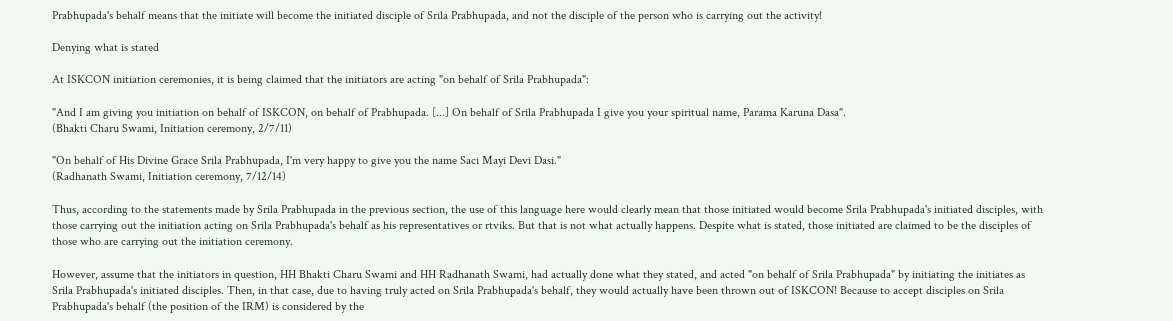Prabhupada's behalf means that the initiate will become the initiated disciple of Srila Prabhupada, and not the disciple of the person who is carrying out the activity!

Denying what is stated

At ISKCON initiation ceremonies, it is being claimed that the initiators are acting "on behalf of Srila Prabhupada":

"And I am giving you initiation on behalf of ISKCON, on behalf of Prabhupada. [...] On behalf of Srila Prabhupada I give you your spiritual name, Parama Karuna Dasa".
(Bhakti Charu Swami, Initiation ceremony, 2/7/11)

"On behalf of His Divine Grace Srila Prabhupada, I'm very happy to give you the name Saci Mayi Devi Dasi."
(Radhanath Swami, Initiation ceremony, 7/12/14)

Thus, according to the statements made by Srila Prabhupada in the previous section, the use of this language here would clearly mean that those initiated would become Srila Prabhupada's initiated disciples, with those carrying out the initiation acting on Srila Prabhupada's behalf as his representatives or rtviks. But that is not what actually happens. Despite what is stated, those initiated are claimed to be the disciples of those who are carrying out the initiation ceremony.

However, assume that the initiators in question, HH Bhakti Charu Swami and HH Radhanath Swami, had actually done what they stated, and acted "on behalf of Srila Prabhupada" by initiating the initiates as Srila Prabhupada's initiated disciples. Then, in that case, due to having truly acted on Srila Prabhupada's behalf, they would actually have been thrown out of ISKCON! Because to accept disciples on Srila Prabhupada's behalf (the position of the IRM) is considered by the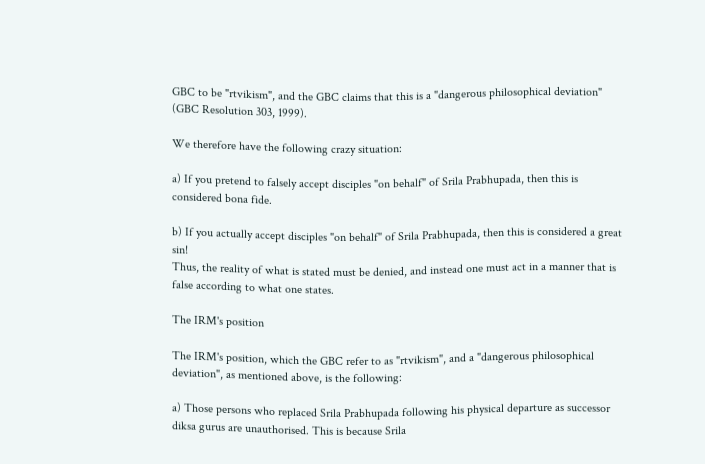GBC to be "rtvikism", and the GBC claims that this is a "dangerous philosophical deviation" (GBC Resolution 303, 1999).

We therefore have the following crazy situation:

a) If you pretend to falsely accept disciples "on behalf" of Srila Prabhupada, then this is considered bona fide.

b) If you actually accept disciples "on behalf" of Srila Prabhupada, then this is considered a great sin!
Thus, the reality of what is stated must be denied, and instead one must act in a manner that is false according to what one states.

The IRM's position

The IRM's position, which the GBC refer to as "rtvikism", and a "dangerous philosophical deviation", as mentioned above, is the following:

a) Those persons who replaced Srila Prabhupada following his physical departure as successor diksa gurus are unauthorised. This is because Srila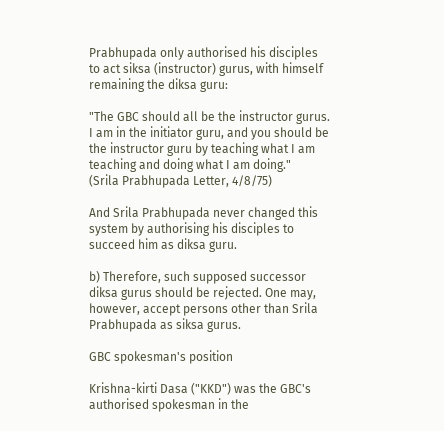Prabhupada only authorised his disciples to act siksa (instructor) gurus, with himself remaining the diksa guru:

"The GBC should all be the instructor gurus. I am in the initiator guru, and you should be the instructor guru by teaching what I am teaching and doing what I am doing."
(Srila Prabhupada Letter, 4/8/75)

And Srila Prabhupada never changed this system by authorising his disciples to succeed him as diksa guru.

b) Therefore, such supposed successor diksa gurus should be rejected. One may, however, accept persons other than Srila Prabhupada as siksa gurus.

GBC spokesman's position

Krishna-kirti Dasa ("KKD") was the GBC's authorised spokesman in the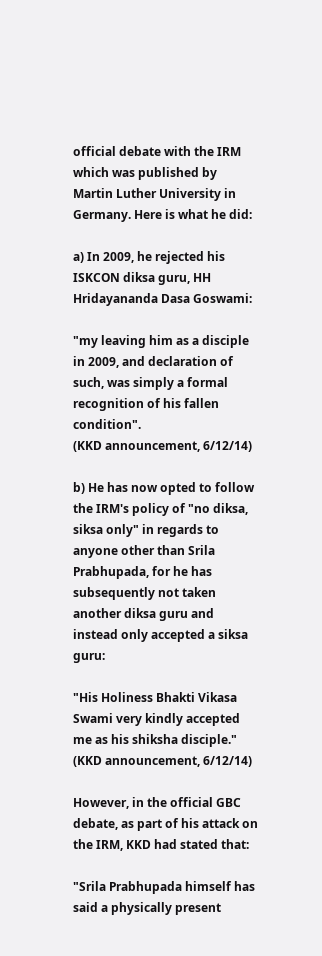official debate with the IRM which was published by Martin Luther University in Germany. Here is what he did:

a) In 2009, he rejected his ISKCON diksa guru, HH Hridayananda Dasa Goswami:

"my leaving him as a disciple in 2009, and declaration of such, was simply a formal recognition of his fallen condition".
(KKD announcement, 6/12/14)

b) He has now opted to follow the IRM's policy of "no diksa, siksa only" in regards to anyone other than Srila Prabhupada, for he has subsequently not taken another diksa guru and instead only accepted a siksa guru:

"His Holiness Bhakti Vikasa Swami very kindly accepted me as his shiksha disciple."
(KKD announcement, 6/12/14)

However, in the official GBC debate, as part of his attack on the IRM, KKD had stated that:

"Srila Prabhupada himself has said a physically present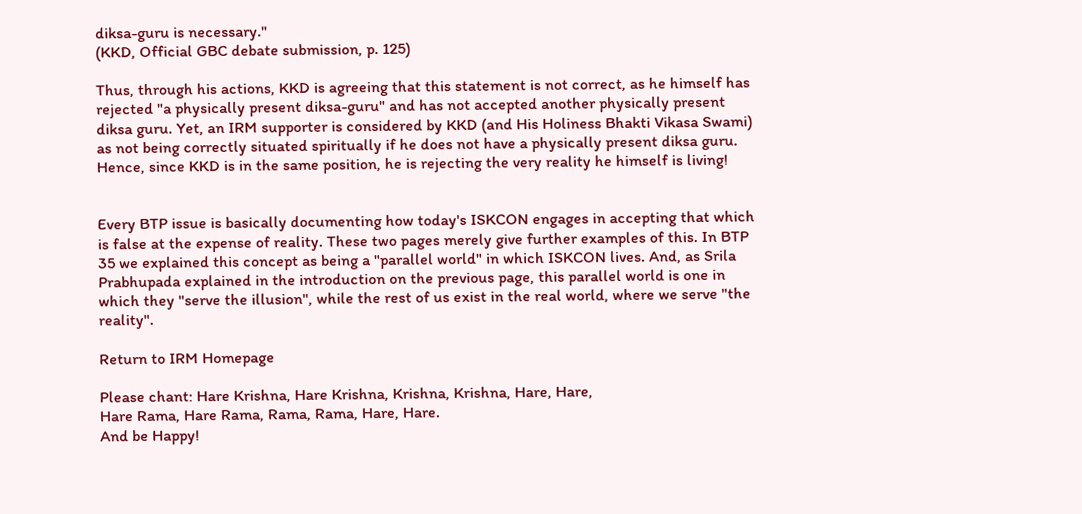diksa-guru is necessary."
(KKD, Official GBC debate submission, p. 125)

Thus, through his actions, KKD is agreeing that this statement is not correct, as he himself has rejected "a physically present diksa-guru" and has not accepted another physically present diksa guru. Yet, an IRM supporter is considered by KKD (and His Holiness Bhakti Vikasa Swami) as not being correctly situated spiritually if he does not have a physically present diksa guru. Hence, since KKD is in the same position, he is rejecting the very reality he himself is living!


Every BTP issue is basically documenting how today's ISKCON engages in accepting that which is false at the expense of reality. These two pages merely give further examples of this. In BTP 35 we explained this concept as being a "parallel world" in which ISKCON lives. And, as Srila Prabhupada explained in the introduction on the previous page, this parallel world is one in which they "serve the illusion", while the rest of us exist in the real world, where we serve "the reality".

Return to IRM Homepage

Please chant: Hare Krishna, Hare Krishna, Krishna, Krishna, Hare, Hare,
Hare Rama, Hare Rama, Rama, Rama, Hare, Hare.
And be Happy!